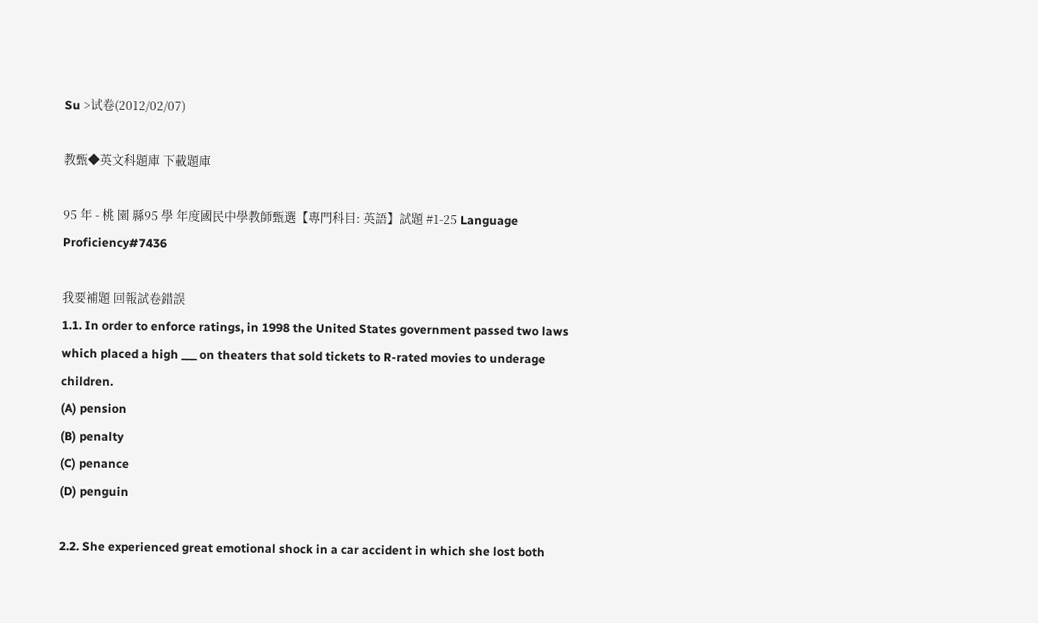Su >试卷(2012/02/07)

教甄◆英文科題庫 下載題庫

95 年 - 桃 園 縣95 學 年度國民中學教師甄選【專門科目: 英語】試題 #1-25 Language Proficiency#7436

我要補題 回報試卷錯誤
1.1. In order to enforce ratings, in 1998 the United States government passed two laws which placed a high ___ on theaters that sold tickets to R-rated movies to underage children.
(A) pension
(B) penalty
(C) penance
(D) penguin

2.2. She experienced great emotional shock in a car accident in which she lost both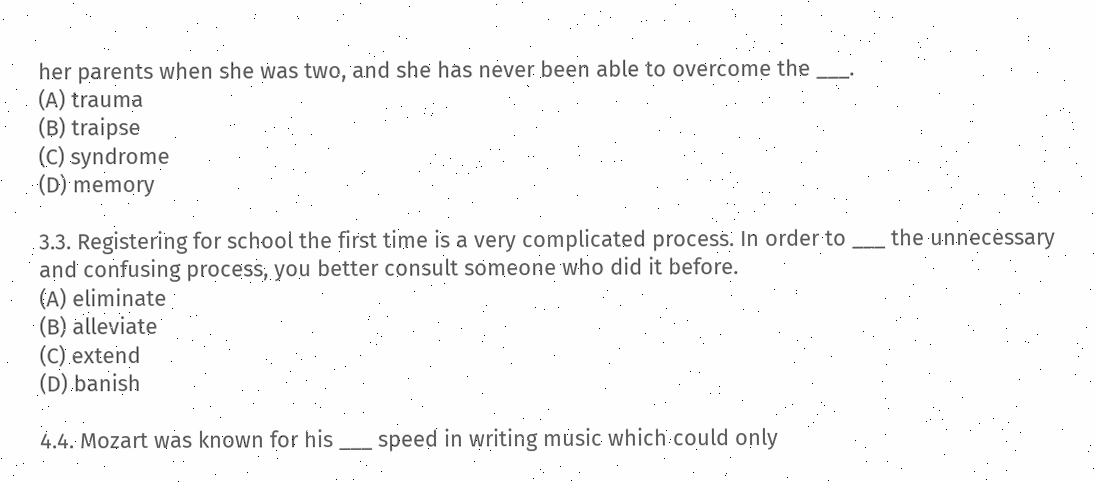her parents when she was two, and she has never been able to overcome the ___.
(A) trauma
(B) traipse
(C) syndrome
(D) memory

3.3. Registering for school the first time is a very complicated process. In order to ___ the unnecessary and confusing process, you better consult someone who did it before.
(A) eliminate
(B) alleviate
(C) extend
(D) banish

4.4. Mozart was known for his ___ speed in writing music which could only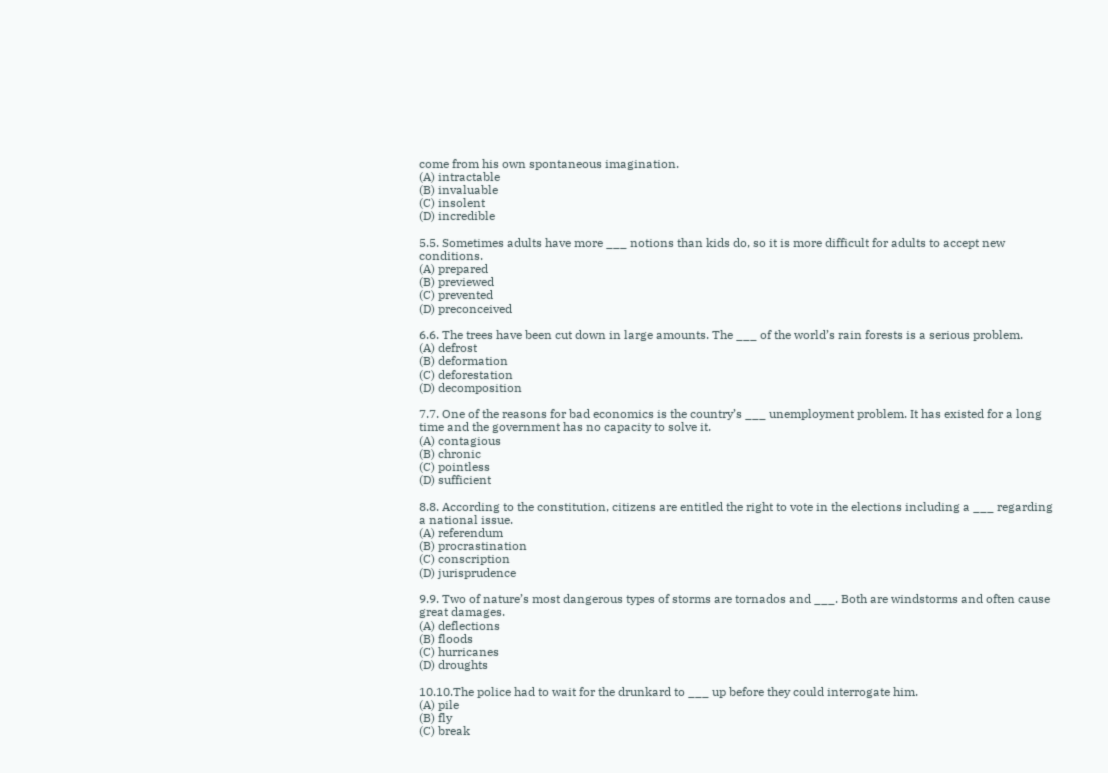come from his own spontaneous imagination.
(A) intractable
(B) invaluable
(C) insolent
(D) incredible

5.5. Sometimes adults have more ___ notions than kids do, so it is more difficult for adults to accept new conditions.
(A) prepared
(B) previewed
(C) prevented
(D) preconceived

6.6. The trees have been cut down in large amounts. The ___ of the world’s rain forests is a serious problem.
(A) defrost
(B) deformation
(C) deforestation
(D) decomposition

7.7. One of the reasons for bad economics is the country’s ___ unemployment problem. It has existed for a long time and the government has no capacity to solve it.
(A) contagious
(B) chronic
(C) pointless
(D) sufficient

8.8. According to the constitution, citizens are entitled the right to vote in the elections including a ___ regarding a national issue.
(A) referendum
(B) procrastination
(C) conscription
(D) jurisprudence

9.9. Two of nature’s most dangerous types of storms are tornados and ___. Both are windstorms and often cause great damages.
(A) deflections
(B) floods
(C) hurricanes
(D) droughts

10.10.The police had to wait for the drunkard to ___ up before they could interrogate him.
(A) pile
(B) fly
(C) break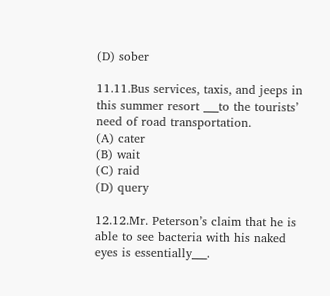(D) sober

11.11.Bus services, taxis, and jeeps in this summer resort ___to the tourists’ need of road transportation.
(A) cater
(B) wait
(C) raid
(D) query

12.12.Mr. Peterson’s claim that he is able to see bacteria with his naked eyes is essentially___.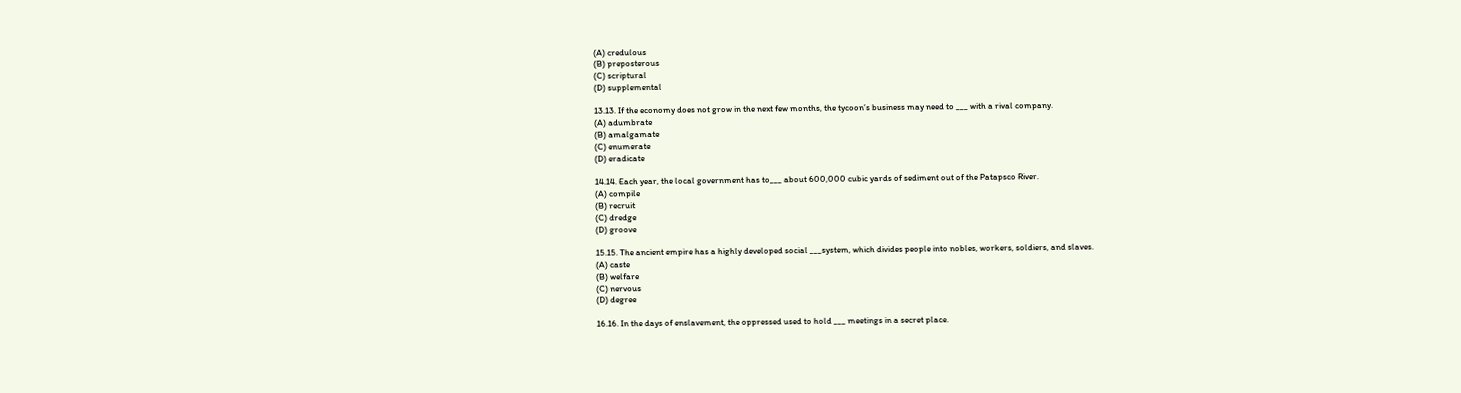(A) credulous
(B) preposterous
(C) scriptural
(D) supplemental

13.13. If the economy does not grow in the next few months, the tycoon’s business may need to ___ with a rival company.
(A) adumbrate
(B) amalgamate
(C) enumerate
(D) eradicate

14.14. Each year, the local government has to___ about 600,000 cubic yards of sediment out of the Patapsco River.
(A) compile
(B) recruit
(C) dredge
(D) groove

15.15. The ancient empire has a highly developed social ___system, which divides people into nobles, workers, soldiers, and slaves.
(A) caste
(B) welfare
(C) nervous
(D) degree

16.16. In the days of enslavement, the oppressed used to hold ___ meetings in a secret place.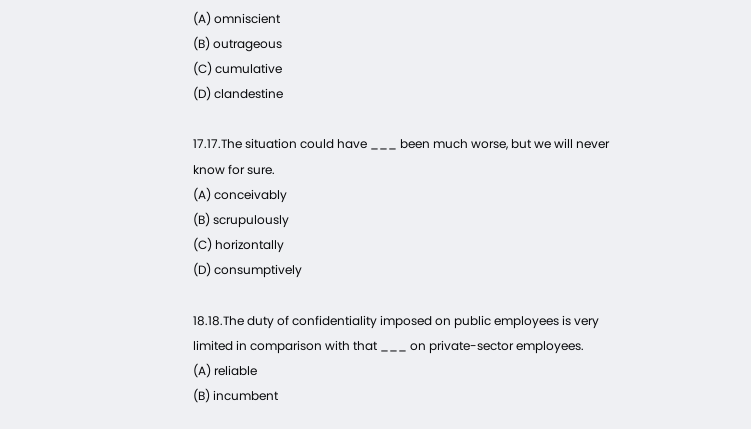(A) omniscient
(B) outrageous
(C) cumulative
(D) clandestine

17.17.The situation could have ___ been much worse, but we will never know for sure.
(A) conceivably
(B) scrupulously
(C) horizontally
(D) consumptively

18.18.The duty of confidentiality imposed on public employees is very limited in comparison with that ___ on private-sector employees.
(A) reliable
(B) incumbent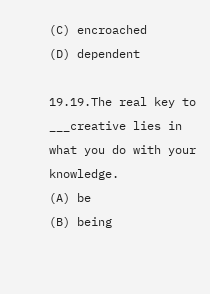(C) encroached
(D) dependent

19.19.The real key to ___creative lies in what you do with your knowledge.
(A) be
(B) being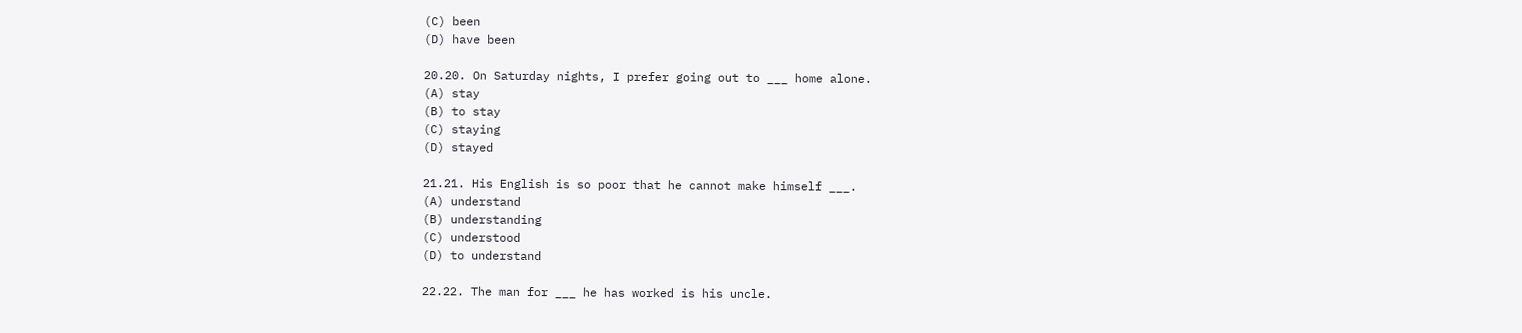(C) been
(D) have been

20.20. On Saturday nights, I prefer going out to ___ home alone.
(A) stay
(B) to stay
(C) staying
(D) stayed

21.21. His English is so poor that he cannot make himself ___.
(A) understand
(B) understanding
(C) understood
(D) to understand

22.22. The man for ___ he has worked is his uncle.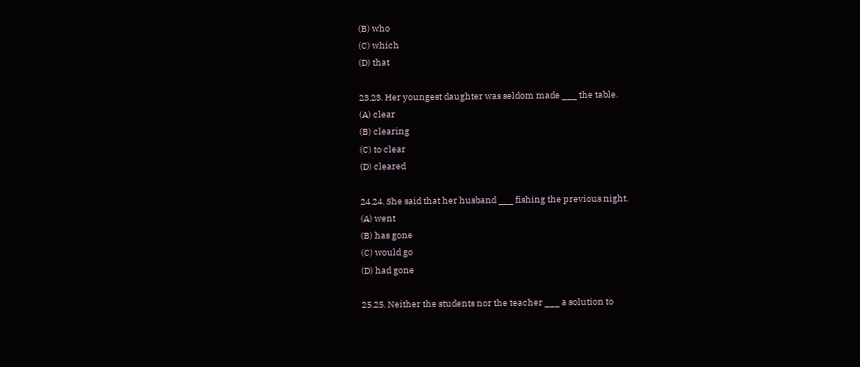(B) who
(C) which
(D) that

23.23. Her youngest daughter was seldom made ___ the table.
(A) clear
(B) clearing
(C) to clear
(D) cleared

24.24. She said that her husband ___ fishing the previous night.
(A) went
(B) has gone
(C) would go
(D) had gone

25.25. Neither the students nor the teacher ___ a solution to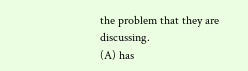the problem that they are discussing.
(A) has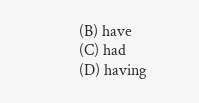(B) have
(C) had
(D) having